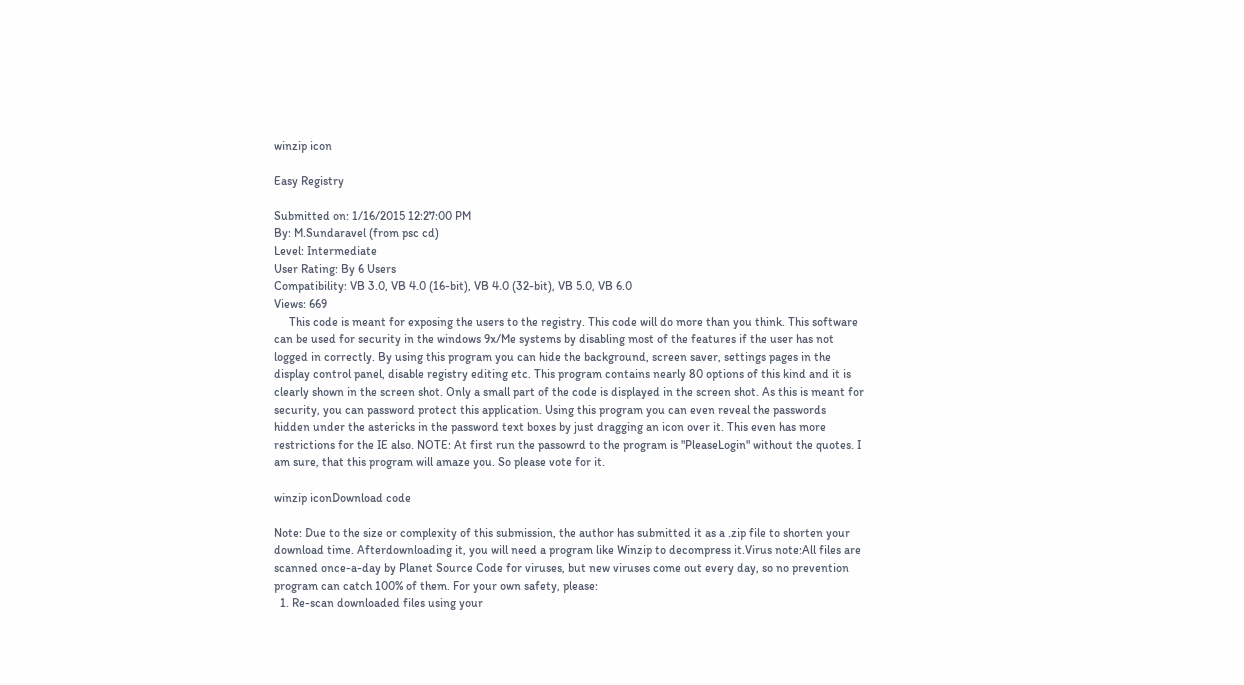winzip icon

Easy Registry

Submitted on: 1/16/2015 12:27:00 PM
By: M.Sundaravel (from psc cd)
Level: Intermediate
User Rating: By 6 Users
Compatibility: VB 3.0, VB 4.0 (16-bit), VB 4.0 (32-bit), VB 5.0, VB 6.0
Views: 669
     This code is meant for exposing the users to the registry. This code will do more than you think. This software can be used for security in the windows 9x/Me systems by disabling most of the features if the user has not logged in correctly. By using this program you can hide the background, screen saver, settings pages in the display control panel, disable registry editing etc. This program contains nearly 80 options of this kind and it is clearly shown in the screen shot. Only a small part of the code is displayed in the screen shot. As this is meant for security, you can password protect this application. Using this program you can even reveal the passwords hidden under the astericks in the password text boxes by just dragging an icon over it. This even has more restrictions for the IE also. NOTE: At first run the passowrd to the program is "PleaseLogin" without the quotes. I am sure, that this program will amaze you. So please vote for it.

winzip iconDownload code

Note: Due to the size or complexity of this submission, the author has submitted it as a .zip file to shorten your download time. Afterdownloading it, you will need a program like Winzip to decompress it.Virus note:All files are scanned once-a-day by Planet Source Code for viruses, but new viruses come out every day, so no prevention program can catch 100% of them. For your own safety, please:
  1. Re-scan downloaded files using your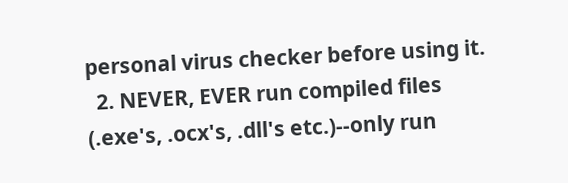personal virus checker before using it.
  2. NEVER, EVER run compiled files (.exe's, .ocx's, .dll's etc.)--only run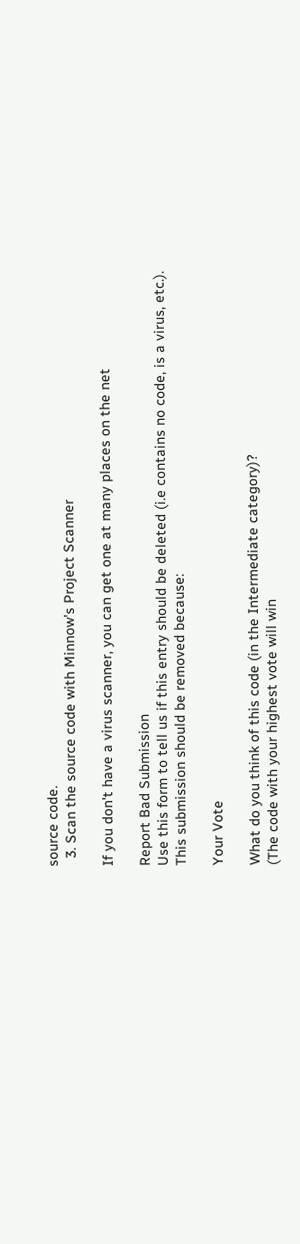source code.
  3. Scan the source code with Minnow's Project Scanner

If you don't have a virus scanner, you can get one at many places on the net

Report Bad Submission
Use this form to tell us if this entry should be deleted (i.e contains no code, is a virus, etc.).
This submission should be removed because:

Your Vote

What do you think of this code (in the Intermediate category)?
(The code with your highest vote will win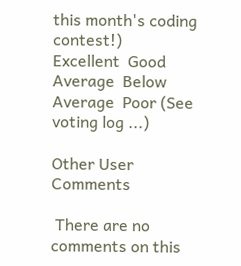this month's coding contest!)
Excellent  Good  Average  Below Average  Poor (See voting log ...)

Other User Comments

 There are no comments on this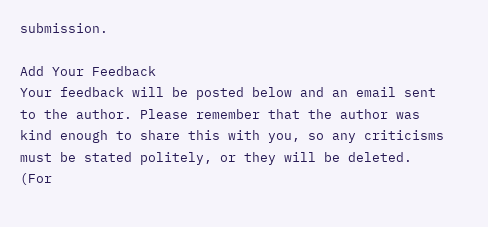submission.

Add Your Feedback
Your feedback will be posted below and an email sent to the author. Please remember that the author was kind enough to share this with you, so any criticisms must be stated politely, or they will be deleted. (For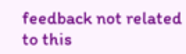feedback not related to this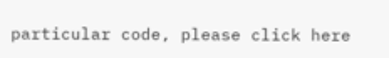particular code, please click here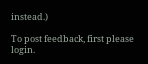instead.)

To post feedback, first please login.